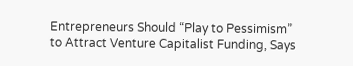Entrepreneurs Should “Play to Pessimism” to Attract Venture Capitalist Funding, Says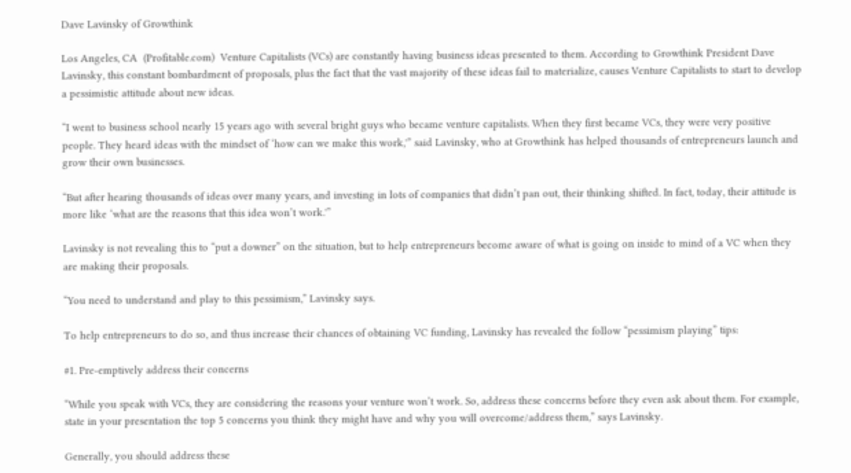Dave Lavinsky of Growthink

Los Angeles, CA  (Profitable.com)  Venture Capitalists (VCs) are constantly having business ideas presented to them. According to Growthink President Dave Lavinsky, this constant bombardment of proposals, plus the fact that the vast majority of these ideas fail to materialize, causes Venture Capitalists to start to develop a pessimistic attitude about new ideas.

“I went to business school nearly 15 years ago with several bright guys who became venture capitalists. When they first became VCs, they were very positive people. They heard ideas with the mindset of ‘how can we make this work,'” said Lavinsky, who at Growthink has helped thousands of entrepreneurs launch and grow their own businesses.

“But after hearing thousands of ideas over many years, and investing in lots of companies that didn’t pan out, their thinking shifted. In fact, today, their attitude is more like ‘what are the reasons that this idea won’t work.'”

Lavinsky is not revealing this to “put a downer” on the situation, but to help entrepreneurs become aware of what is going on inside to mind of a VC when they are making their proposals.

“You need to understand and play to this pessimism,” Lavinsky says.

To help entrepreneurs to do so, and thus increase their chances of obtaining VC funding, Lavinsky has revealed the follow “pessimism playing” tips:

#1. Pre-emptively address their concerns

“While you speak with VCs, they are considering the reasons your venture won’t work. So, address these concerns before they even ask about them. For example, state in your presentation the top 5 concerns you think they might have and why you will overcome/address them,” says Lavinsky.

Generally, you should address these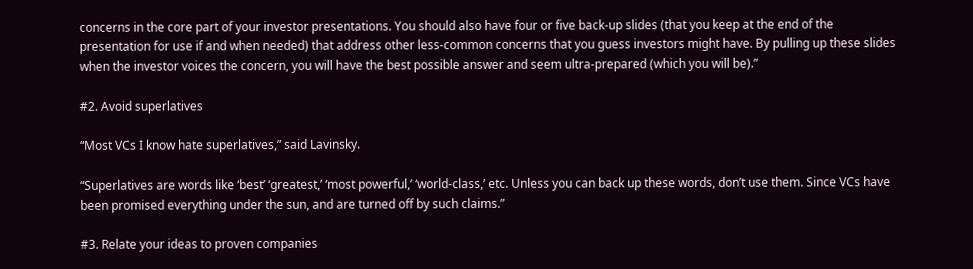concerns in the core part of your investor presentations. You should also have four or five back-up slides (that you keep at the end of the presentation for use if and when needed) that address other less-common concerns that you guess investors might have. By pulling up these slides when the investor voices the concern, you will have the best possible answer and seem ultra-prepared (which you will be).”

#2. Avoid superlatives

“Most VCs I know hate superlatives,” said Lavinsky.

“Superlatives are words like ‘best’ ‘greatest,’ ‘most powerful,’ ‘world-class,’ etc. Unless you can back up these words, don’t use them. Since VCs have been promised everything under the sun, and are turned off by such claims.”

#3. Relate your ideas to proven companies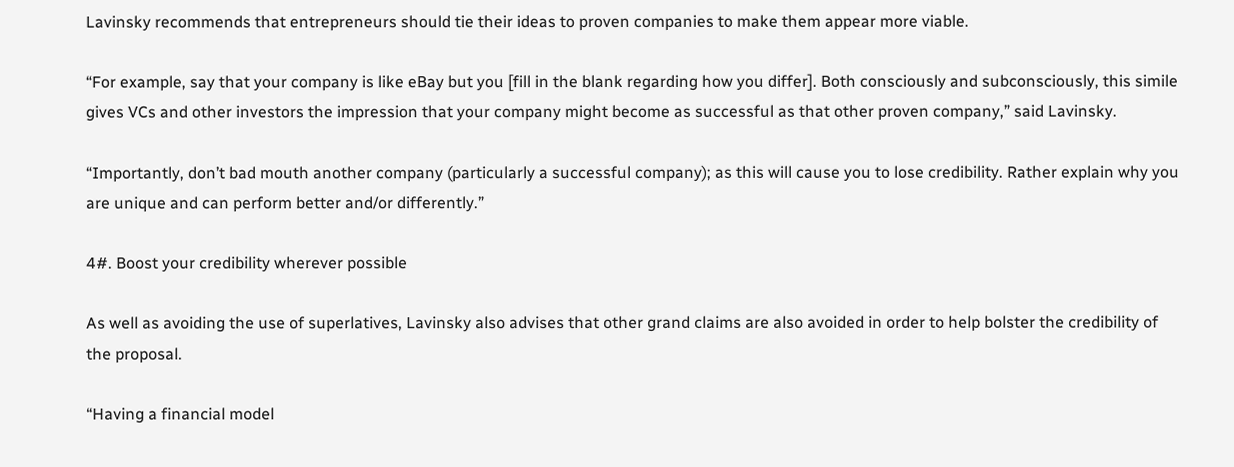Lavinsky recommends that entrepreneurs should tie their ideas to proven companies to make them appear more viable.

“For example, say that your company is like eBay but you [fill in the blank regarding how you differ]. Both consciously and subconsciously, this simile gives VCs and other investors the impression that your company might become as successful as that other proven company,” said Lavinsky.

“Importantly, don’t bad mouth another company (particularly a successful company); as this will cause you to lose credibility. Rather explain why you are unique and can perform better and/or differently.”

4#. Boost your credibility wherever possible

As well as avoiding the use of superlatives, Lavinsky also advises that other grand claims are also avoided in order to help bolster the credibility of the proposal.

“Having a financial model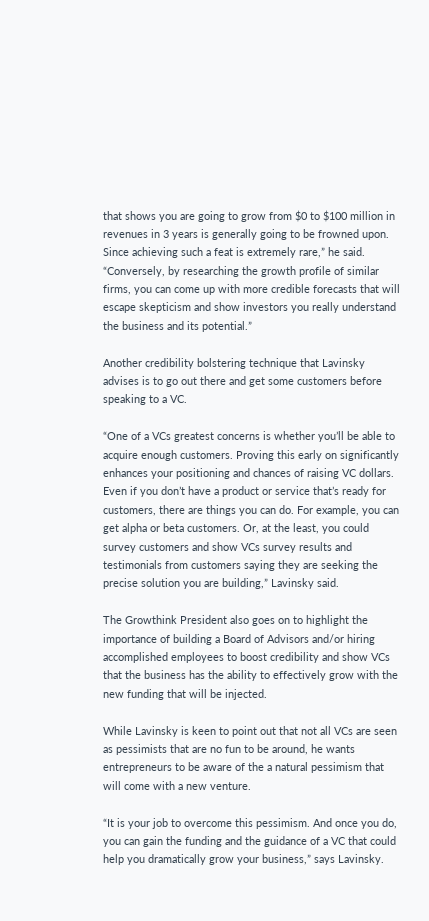that shows you are going to grow from $0 to $100 million in revenues in 3 years is generally going to be frowned upon. Since achieving such a feat is extremely rare,” he said. “Conversely, by researching the growth profile of similar firms, you can come up with more credible forecasts that will escape skepticism and show investors you really understand the business and its potential.”

Another credibility bolstering technique that Lavinsky advises is to go out there and get some customers before speaking to a VC.

“One of a VCs greatest concerns is whether you’ll be able to acquire enough customers. Proving this early on significantly enhances your positioning and chances of raising VC dollars. Even if you don’t have a product or service that’s ready for customers, there are things you can do. For example, you can get alpha or beta customers. Or, at the least, you could survey customers and show VCs survey results and testimonials from customers saying they are seeking the precise solution you are building,” Lavinsky said.

The Growthink President also goes on to highlight the importance of building a Board of Advisors and/or hiring accomplished employees to boost credibility and show VCs that the business has the ability to effectively grow with the new funding that will be injected.

While Lavinsky is keen to point out that not all VCs are seen as pessimists that are no fun to be around, he wants entrepreneurs to be aware of the a natural pessimism that will come with a new venture.

“It is your job to overcome this pessimism. And once you do, you can gain the funding and the guidance of a VC that could help you dramatically grow your business,” says Lavinsky.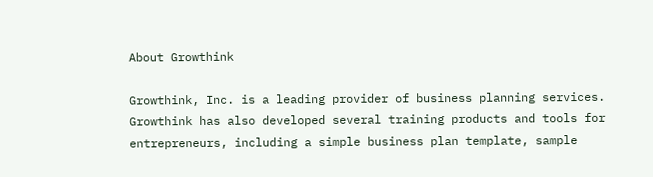About Growthink

Growthink, Inc. is a leading provider of business planning services. Growthink has also developed several training products and tools for entrepreneurs, including a simple business plan template, sample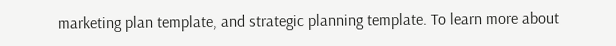marketing plan template, and strategic planning template. To learn more about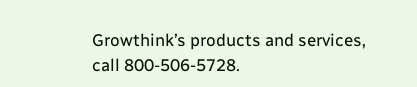Growthink’s products and services, call 800-506-5728.